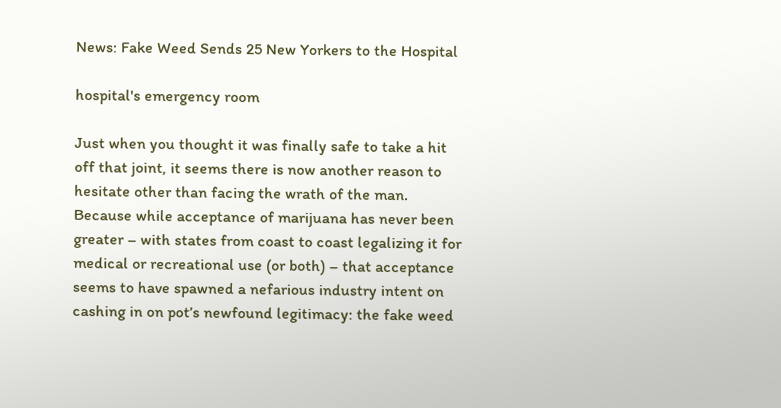News: Fake Weed Sends 25 New Yorkers to the Hospital

hospital's emergency room

Just when you thought it was finally safe to take a hit off that joint, it seems there is now another reason to hesitate other than facing the wrath of the man. Because while acceptance of marijuana has never been greater – with states from coast to coast legalizing it for medical or recreational use (or both) – that acceptance seems to have spawned a nefarious industry intent on cashing in on pot’s newfound legitimacy: the fake weed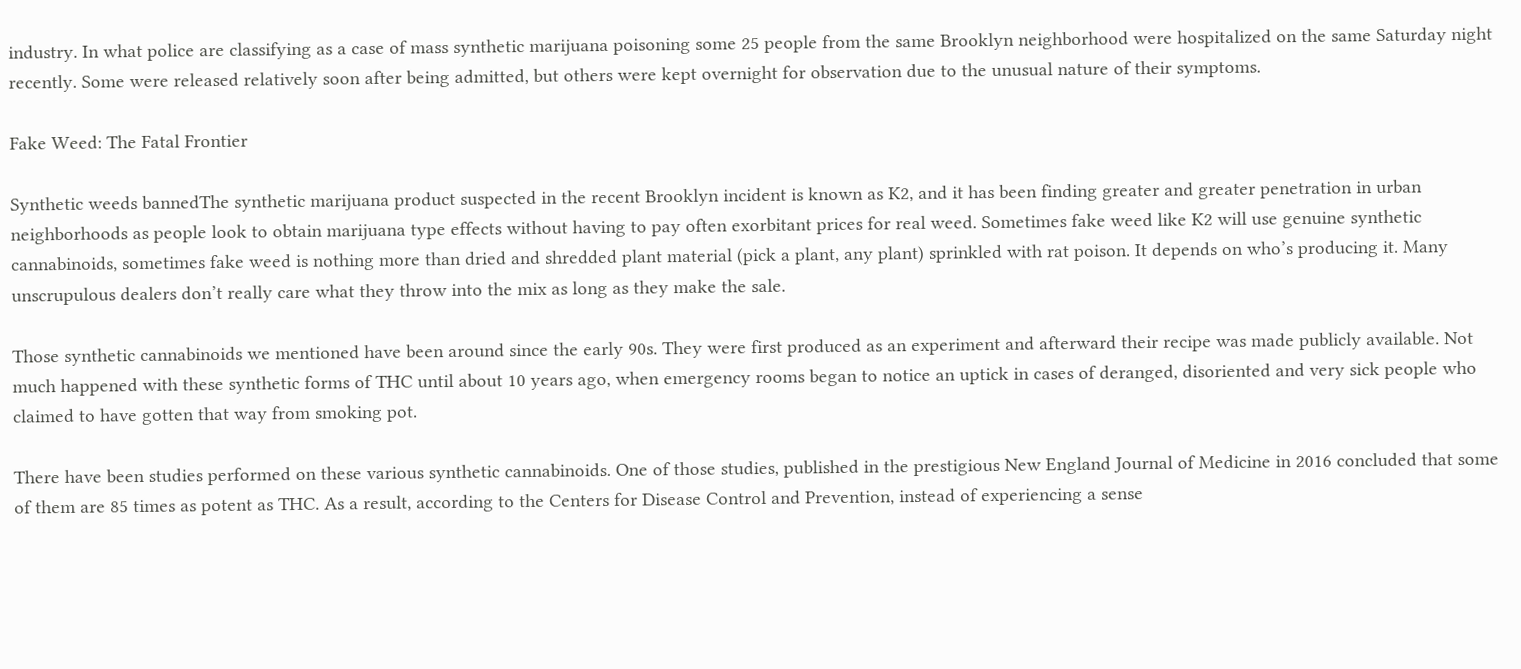industry. In what police are classifying as a case of mass synthetic marijuana poisoning some 25 people from the same Brooklyn neighborhood were hospitalized on the same Saturday night recently. Some were released relatively soon after being admitted, but others were kept overnight for observation due to the unusual nature of their symptoms.

Fake Weed: The Fatal Frontier

Synthetic weeds bannedThe synthetic marijuana product suspected in the recent Brooklyn incident is known as K2, and it has been finding greater and greater penetration in urban neighborhoods as people look to obtain marijuana type effects without having to pay often exorbitant prices for real weed. Sometimes fake weed like K2 will use genuine synthetic cannabinoids, sometimes fake weed is nothing more than dried and shredded plant material (pick a plant, any plant) sprinkled with rat poison. It depends on who’s producing it. Many unscrupulous dealers don’t really care what they throw into the mix as long as they make the sale.

Those synthetic cannabinoids we mentioned have been around since the early 90s. They were first produced as an experiment and afterward their recipe was made publicly available. Not much happened with these synthetic forms of THC until about 10 years ago, when emergency rooms began to notice an uptick in cases of deranged, disoriented and very sick people who claimed to have gotten that way from smoking pot.

There have been studies performed on these various synthetic cannabinoids. One of those studies, published in the prestigious New England Journal of Medicine in 2016 concluded that some of them are 85 times as potent as THC. As a result, according to the Centers for Disease Control and Prevention, instead of experiencing a sense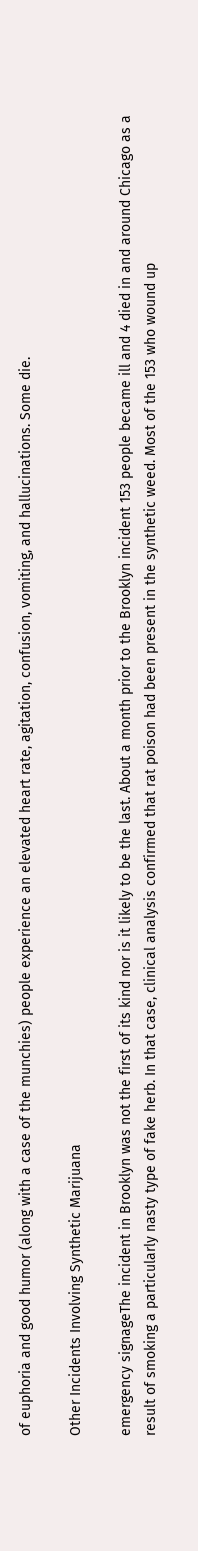of euphoria and good humor (along with a case of the munchies) people experience an elevated heart rate, agitation, confusion, vomiting, and hallucinations. Some die.

Other Incidents Involving Synthetic Marijuana

emergency signageThe incident in Brooklyn was not the first of its kind nor is it likely to be the last. About a month prior to the Brooklyn incident 153 people became ill and 4 died in and around Chicago as a result of smoking a particularly nasty type of fake herb. In that case, clinical analysis confirmed that rat poison had been present in the synthetic weed. Most of the 153 who wound up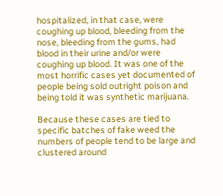hospitalized, in that case, were coughing up blood, bleeding from the nose, bleeding from the gums, had blood in their urine and/or were coughing up blood. It was one of the most horrific cases yet documented of people being sold outright poison and being told it was synthetic marijuana.

Because these cases are tied to specific batches of fake weed the numbers of people tend to be large and clustered around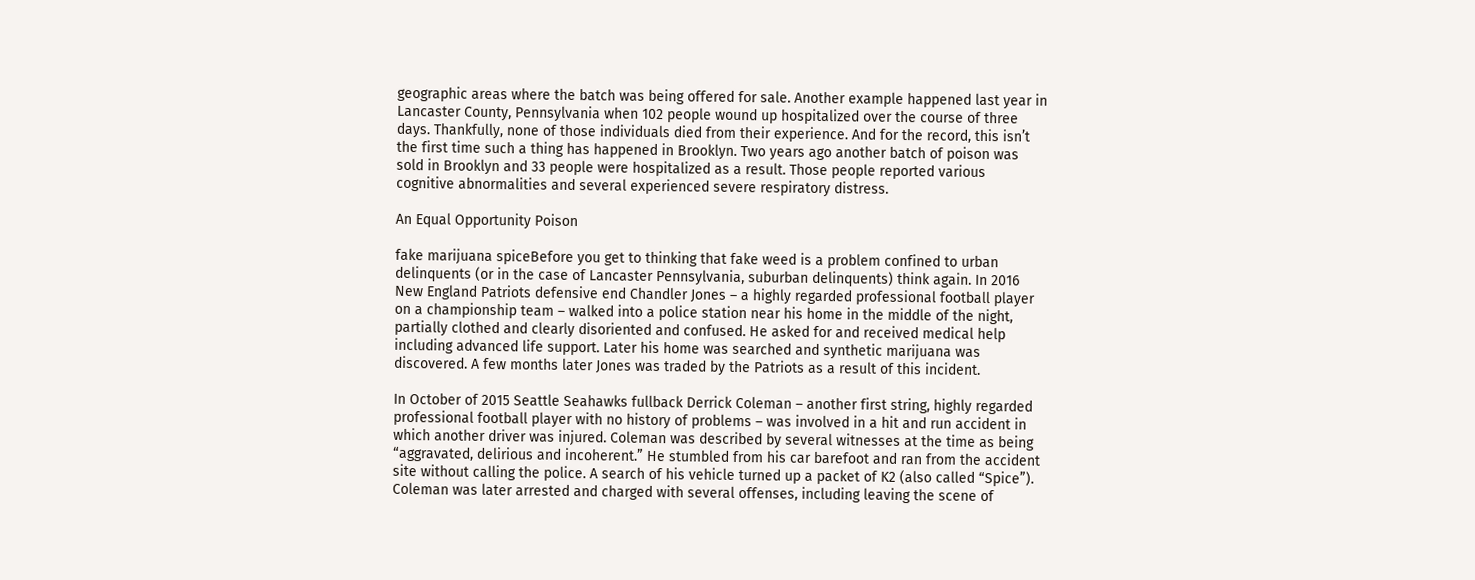geographic areas where the batch was being offered for sale. Another example happened last year in Lancaster County, Pennsylvania when 102 people wound up hospitalized over the course of three days. Thankfully, none of those individuals died from their experience. And for the record, this isn’t the first time such a thing has happened in Brooklyn. Two years ago another batch of poison was sold in Brooklyn and 33 people were hospitalized as a result. Those people reported various cognitive abnormalities and several experienced severe respiratory distress.

An Equal Opportunity Poison

fake marijuana spiceBefore you get to thinking that fake weed is a problem confined to urban delinquents (or in the case of Lancaster Pennsylvania, suburban delinquents) think again. In 2016 New England Patriots defensive end Chandler Jones – a highly regarded professional football player on a championship team – walked into a police station near his home in the middle of the night, partially clothed and clearly disoriented and confused. He asked for and received medical help including advanced life support. Later his home was searched and synthetic marijuana was discovered. A few months later Jones was traded by the Patriots as a result of this incident.

In October of 2015 Seattle Seahawks fullback Derrick Coleman – another first string, highly regarded professional football player with no history of problems – was involved in a hit and run accident in which another driver was injured. Coleman was described by several witnesses at the time as being “aggravated, delirious and incoherent.” He stumbled from his car barefoot and ran from the accident site without calling the police. A search of his vehicle turned up a packet of K2 (also called “Spice”). Coleman was later arrested and charged with several offenses, including leaving the scene of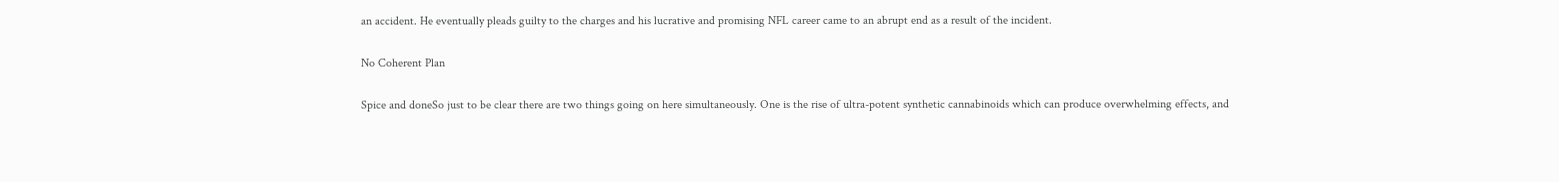an accident. He eventually pleads guilty to the charges and his lucrative and promising NFL career came to an abrupt end as a result of the incident.

No Coherent Plan

Spice and doneSo just to be clear there are two things going on here simultaneously. One is the rise of ultra-potent synthetic cannabinoids which can produce overwhelming effects, and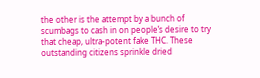the other is the attempt by a bunch of scumbags to cash in on people’s desire to try that cheap, ultra-potent fake THC. These outstanding citizens sprinkle dried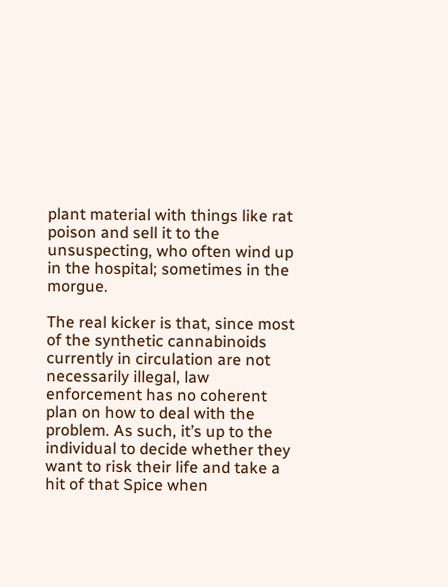plant material with things like rat poison and sell it to the unsuspecting, who often wind up in the hospital; sometimes in the morgue.

The real kicker is that, since most of the synthetic cannabinoids currently in circulation are not necessarily illegal, law enforcement has no coherent plan on how to deal with the problem. As such, it’s up to the individual to decide whether they want to risk their life and take a hit of that Spice when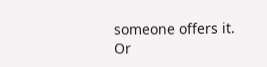someone offers it. Or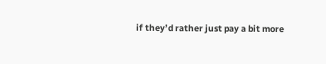if they’d rather just pay a bit more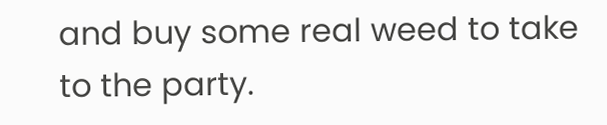and buy some real weed to take to the party.